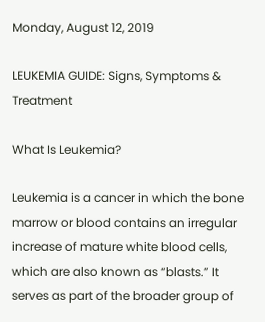Monday, August 12, 2019

LEUKEMIA GUIDE: Signs, Symptoms & Treatment

What Is Leukemia?

Leukemia is a cancer in which the bone marrow or blood contains an irregular increase of mature white blood cells, which are also known as “blasts.” It serves as part of the broader group of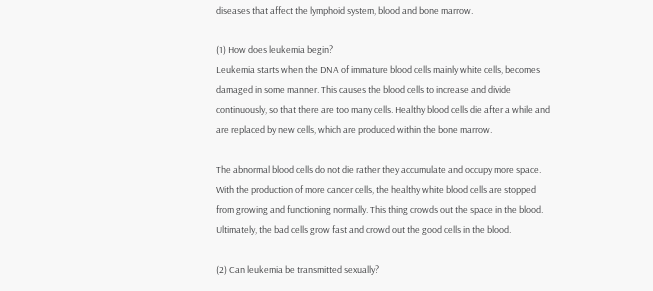diseases that affect the lymphoid system, blood and bone marrow.

(1) How does leukemia begin?
Leukemia starts when the DNA of immature blood cells mainly white cells, becomes damaged in some manner. This causes the blood cells to increase and divide continuously, so that there are too many cells. Healthy blood cells die after a while and are replaced by new cells, which are produced within the bone marrow.

The abnormal blood cells do not die rather they accumulate and occupy more space. With the production of more cancer cells, the healthy white blood cells are stopped from growing and functioning normally. This thing crowds out the space in the blood. Ultimately, the bad cells grow fast and crowd out the good cells in the blood.

(2) Can leukemia be transmitted sexually?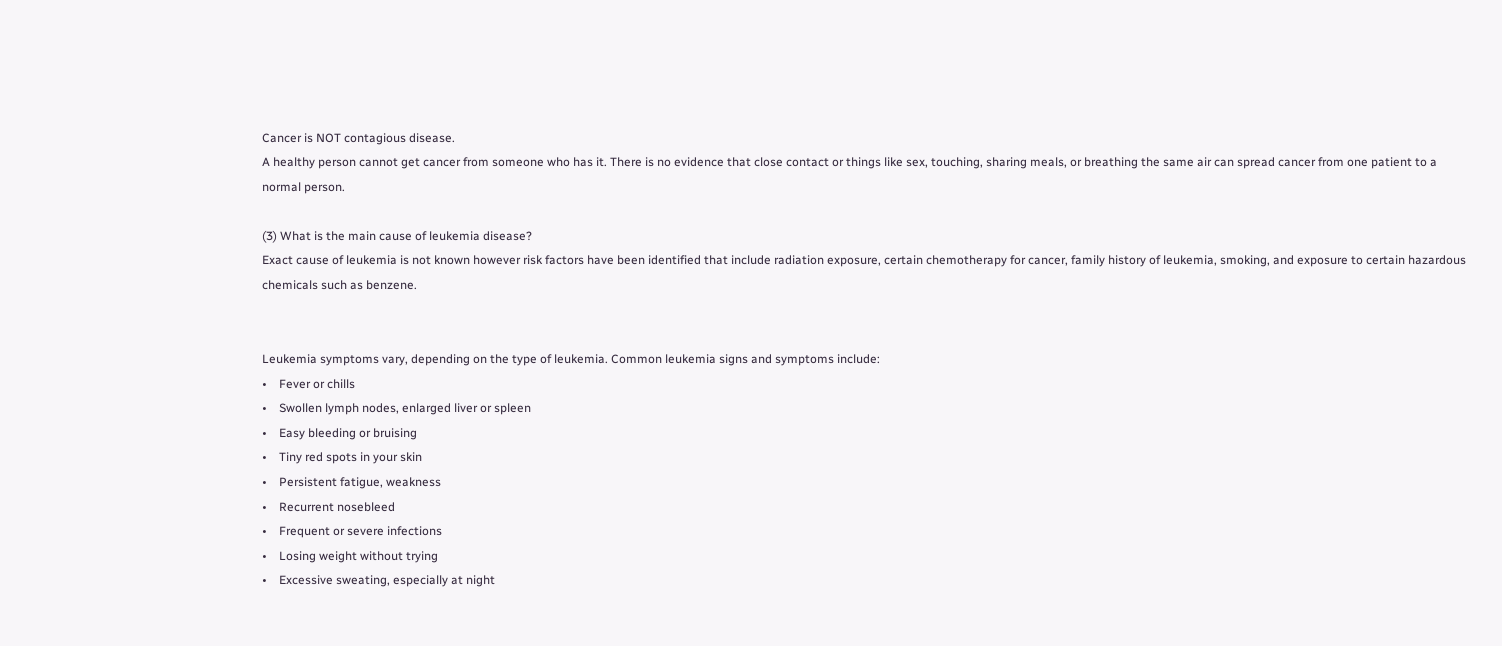Cancer is NOT contagious disease.
A healthy person cannot get cancer from someone who has it. There is no evidence that close contact or things like sex, touching, sharing meals, or breathing the same air can spread cancer from one patient to a normal person.

(3) What is the main cause of leukemia disease?
Exact cause of leukemia is not known however risk factors have been identified that include radiation exposure, certain chemotherapy for cancer, family history of leukemia, smoking, and exposure to certain hazardous chemicals such as benzene.


Leukemia symptoms vary, depending on the type of leukemia. Common leukemia signs and symptoms include:
•    Fever or chills
•    Swollen lymph nodes, enlarged liver or spleen
•    Easy bleeding or bruising
•    Tiny red spots in your skin
•    Persistent fatigue, weakness
•    Recurrent nosebleed
•    Frequent or severe infections
•    Losing weight without trying
•    Excessive sweating, especially at night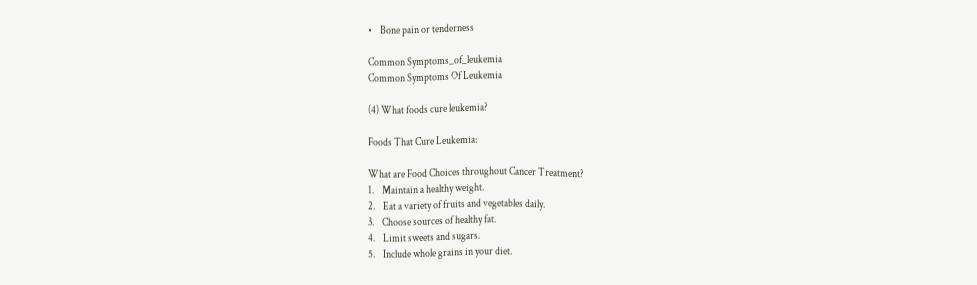•    Bone pain or tenderness

Common Symptoms_of_leukemia
Common Symptoms Of Leukemia

(4) What foods cure leukemia?

Foods That Cure Leukemia:

What are Food Choices throughout Cancer Treatment?
1.    Maintain a healthy weight.
2.    Eat a variety of fruits and vegetables daily.
3.    Choose sources of healthy fat.
4.    Limit sweets and sugars.
5.    Include whole grains in your diet.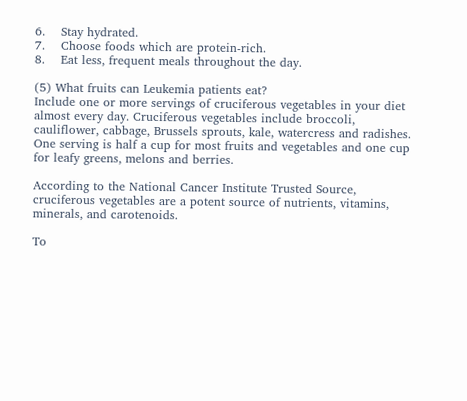6.    Stay hydrated.
7.    Choose foods which are protein-rich.
8.    Eat less, frequent meals throughout the day.

(5) What fruits can Leukemia patients eat?
Include one or more servings of cruciferous vegetables in your diet almost every day. Cruciferous vegetables include broccoli, cauliflower, cabbage, Brussels sprouts, kale, watercress and radishes. One serving is half a cup for most fruits and vegetables and one cup for leafy greens, melons and berries.

According to the National Cancer Institute Trusted Source, cruciferous vegetables are a potent source of nutrients, vitamins, minerals, and carotenoids.

To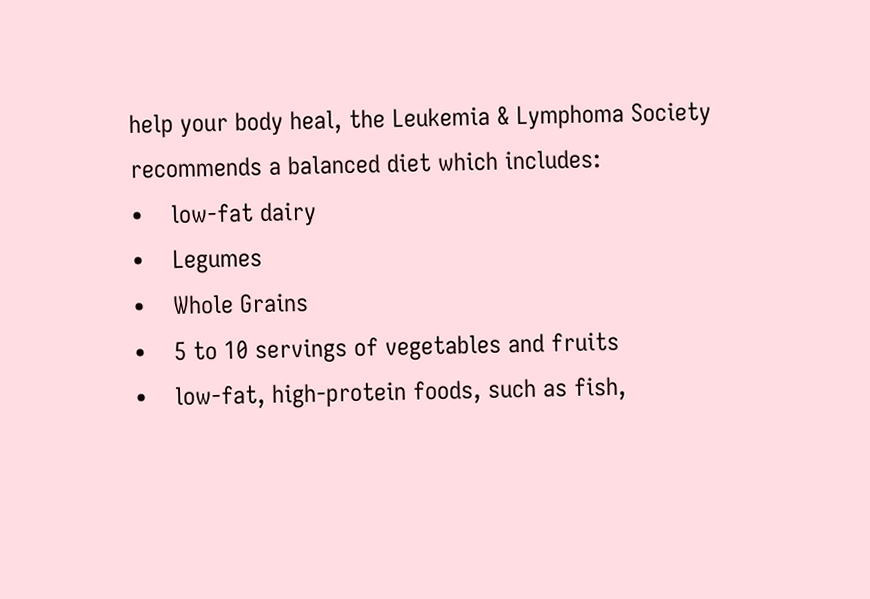help your body heal, the Leukemia & Lymphoma Society recommends a balanced diet which includes:
•    low-fat dairy
•    Legumes
•    Whole Grains
•    5 to 10 servings of vegetables and fruits
•    low-fat, high-protein foods, such as fish,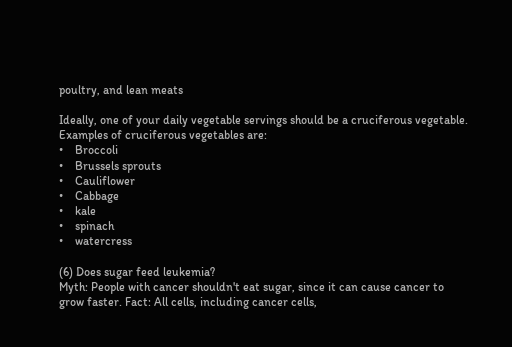poultry, and lean meats

Ideally, one of your daily vegetable servings should be a cruciferous vegetable. Examples of cruciferous vegetables are:
•    Broccoli
•    Brussels sprouts
•    Cauliflower
•    Cabbage
•    kale
•    spinach
•    watercress

(6) Does sugar feed leukemia?
Myth: People with cancer shouldn't eat sugar, since it can cause cancer to grow faster. Fact: All cells, including cancer cells,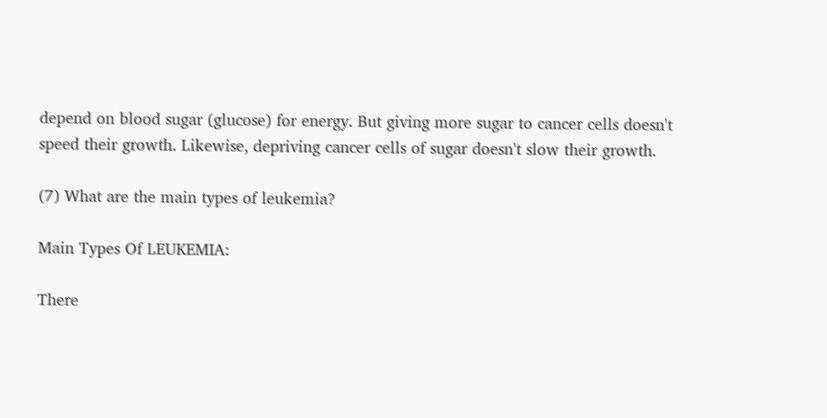depend on blood sugar (glucose) for energy. But giving more sugar to cancer cells doesn't speed their growth. Likewise, depriving cancer cells of sugar doesn't slow their growth.

(7) What are the main types of leukemia?

Main Types Of LEUKEMIA:

There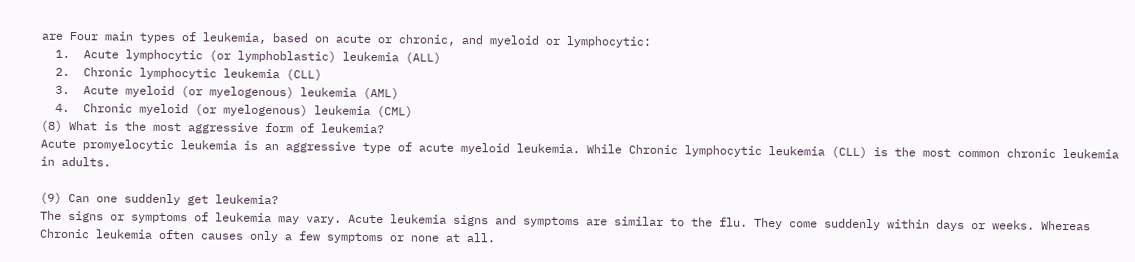are Four main types of leukemia, based on acute or chronic, and myeloid or lymphocytic:
  1.  Acute lymphocytic (or lymphoblastic) leukemia (ALL)
  2.  Chronic lymphocytic leukemia (CLL)
  3.  Acute myeloid (or myelogenous) leukemia (AML)
  4.  Chronic myeloid (or myelogenous) leukemia (CML)
(8) What is the most aggressive form of leukemia?
Acute promyelocytic leukemia is an aggressive type of acute myeloid leukemia. While Chronic lymphocytic leukemia (CLL) is the most common chronic leukemia in adults.

(9) Can one suddenly get leukemia?
The signs or symptoms of leukemia may vary. Acute leukemia signs and symptoms are similar to the flu. They come suddenly within days or weeks. Whereas Chronic leukemia often causes only a few symptoms or none at all.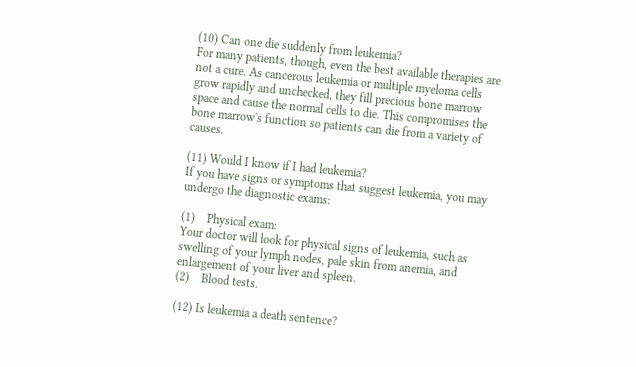(10) Can one die suddenly from leukemia?
For many patients, though, even the best available therapies are not a cure. As cancerous leukemia or multiple myeloma cells grow rapidly and unchecked, they fill precious bone marrow space and cause the normal cells to die. This compromises the bone marrow's function so patients can die from a variety of causes.

(11) Would I know if I had leukemia?
If you have signs or symptoms that suggest leukemia, you may undergo the diagnostic exams:

(1)    Physical exam:
Your doctor will look for physical signs of leukemia, such as swelling of your lymph nodes, pale skin from anemia, and enlargement of your liver and spleen.
(2)    Blood tests.

(12) Is leukemia a death sentence?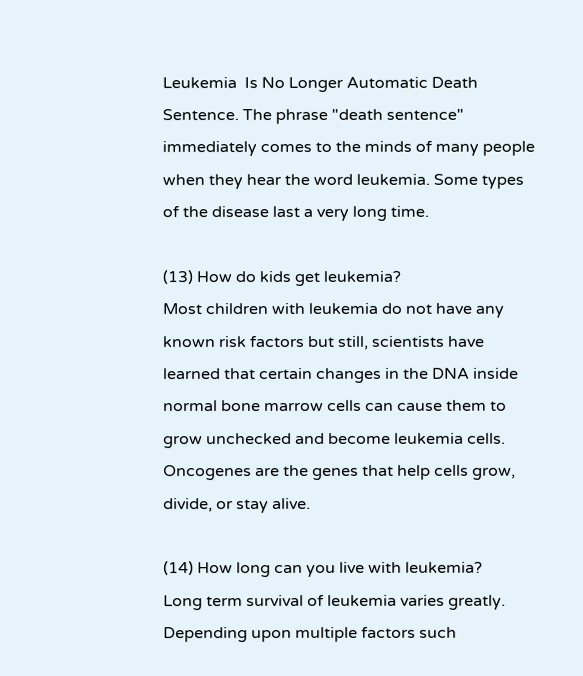Leukemia  Is No Longer Automatic Death Sentence. The phrase "death sentence" immediately comes to the minds of many people when they hear the word leukemia. Some types of the disease last a very long time.

(13) How do kids get leukemia?
Most children with leukemia do not have any known risk factors but still, scientists have learned that certain changes in the DNA inside normal bone marrow cells can cause them to grow unchecked and become leukemia cells. Oncogenes are the genes that help cells grow, divide, or stay alive.

(14) How long can you live with leukemia?
Long term survival of leukemia varies greatly. Depending upon multiple factors such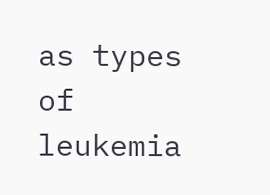as types of leukemia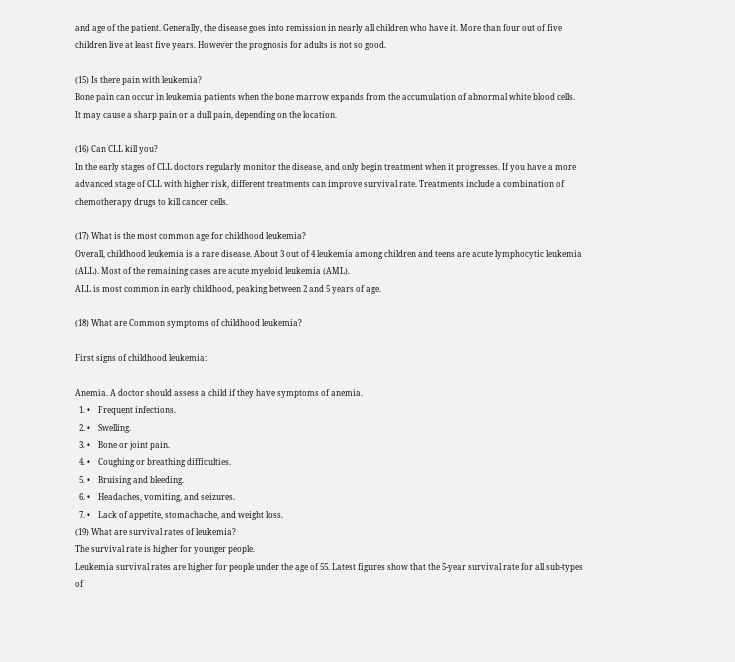and age of the patient. Generally, the disease goes into remission in nearly all children who have it. More than four out of five children live at least five years. However the prognosis for adults is not so good.

(15) Is there pain with leukemia?
Bone pain can occur in leukemia patients when the bone marrow expands from the accumulation of abnormal white blood cells.
It may cause a sharp pain or a dull pain, depending on the location.

(16) Can CLL kill you?
In the early stages of CLL doctors regularly monitor the disease, and only begin treatment when it progresses. If you have a more advanced stage of CLL with higher risk, different treatments can improve survival rate. Treatments include a combination of chemotherapy drugs to kill cancer cells.

(17) What is the most common age for childhood leukemia?
Overall, childhood leukemia is a rare disease. About 3 out of 4 leukemia among children and teens are acute lymphocytic leukemia (ALL). Most of the remaining cases are acute myeloid leukemia (AML).
ALL is most common in early childhood, peaking between 2 and 5 years of age.

(18) What are Common symptoms of childhood leukemia?

First signs of childhood leukemia:

Anemia. A doctor should assess a child if they have symptoms of anemia.
  1. •    Frequent infections.
  2. •    Swelling.
  3. •    Bone or joint pain.
  4. •    Coughing or breathing difficulties.
  5. •    Bruising and bleeding.
  6. •    Headaches, vomiting, and seizures.
  7. •    Lack of appetite, stomachache, and weight loss.
(19) What are survival rates of leukemia?
The survival rate is higher for younger people.
Leukemia survival rates are higher for people under the age of 55. Latest figures show that the 5-year survival rate for all sub-types of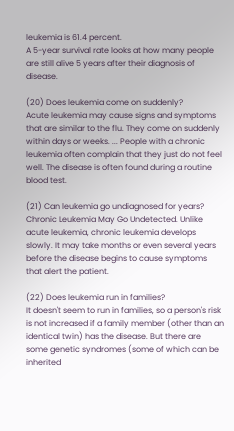leukemia is 61.4 percent.
A 5-year survival rate looks at how many people are still alive 5 years after their diagnosis of disease.

(20) Does leukemia come on suddenly?
Acute leukemia may cause signs and symptoms that are similar to the flu. They come on suddenly within days or weeks. ... People with a chronic leukemia often complain that they just do not feel well. The disease is often found during a routine blood test.

(21) Can leukemia go undiagnosed for years?
Chronic Leukemia May Go Undetected. Unlike acute leukemia, chronic leukemia develops slowly. It may take months or even several years before the disease begins to cause symptoms that alert the patient.

(22) Does leukemia run in families?
It doesn't seem to run in families, so a person's risk is not increased if a family member (other than an identical twin) has the disease. But there are some genetic syndromes (some of which can be inherited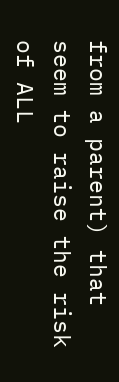from a parent) that seem to raise the risk of ALL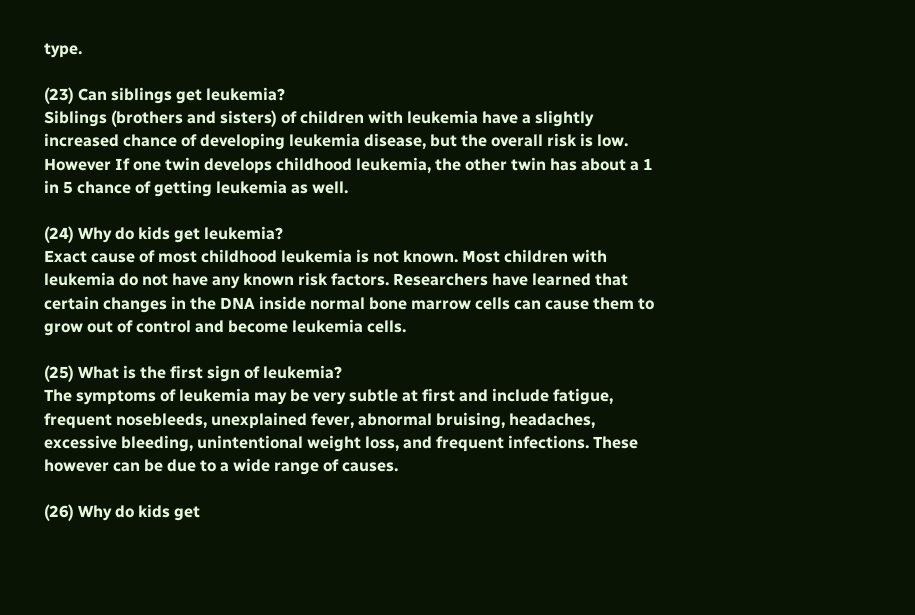type.

(23) Can siblings get leukemia?
Siblings (brothers and sisters) of children with leukemia have a slightly increased chance of developing leukemia disease, but the overall risk is low. However If one twin develops childhood leukemia, the other twin has about a 1 in 5 chance of getting leukemia as well.

(24) Why do kids get leukemia?
Exact cause of most childhood leukemia is not known. Most children with leukemia do not have any known risk factors. Researchers have learned that certain changes in the DNA inside normal bone marrow cells can cause them to grow out of control and become leukemia cells.

(25) What is the first sign of leukemia?
The symptoms of leukemia may be very subtle at first and include fatigue, frequent nosebleeds, unexplained fever, abnormal bruising, headaches, excessive bleeding, unintentional weight loss, and frequent infections. These however can be due to a wide range of causes.

(26) Why do kids get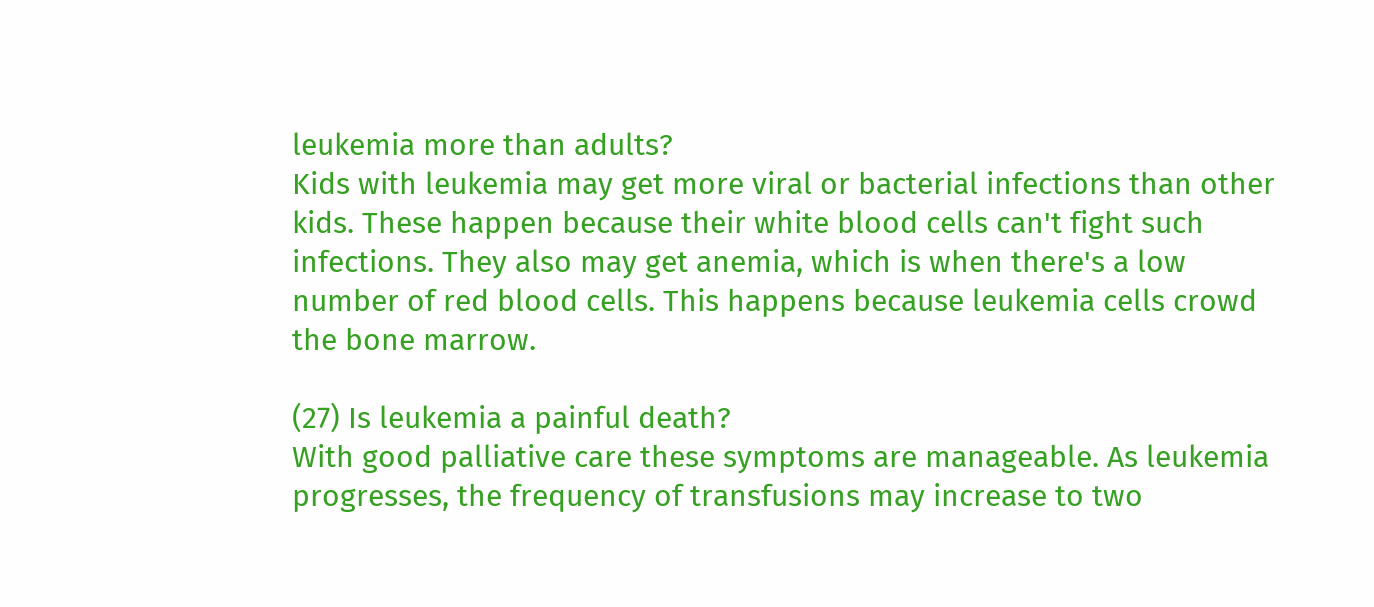leukemia more than adults?
Kids with leukemia may get more viral or bacterial infections than other kids. These happen because their white blood cells can't fight such infections. They also may get anemia, which is when there's a low number of red blood cells. This happens because leukemia cells crowd the bone marrow.

(27) Is leukemia a painful death?
With good palliative care these symptoms are manageable. As leukemia progresses, the frequency of transfusions may increase to two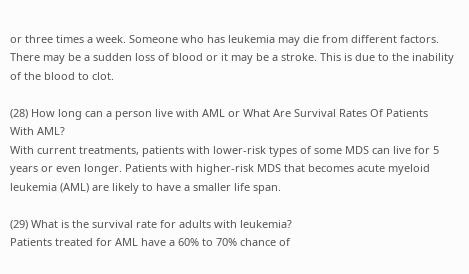or three times a week. Someone who has leukemia may die from different factors. There may be a sudden loss of blood or it may be a stroke. This is due to the inability of the blood to clot.

(28) How long can a person live with AML or What Are Survival Rates Of Patients With AML?
With current treatments, patients with lower-risk types of some MDS can live for 5 years or even longer. Patients with higher-risk MDS that becomes acute myeloid leukemia (AML) are likely to have a smaller life span.

(29) What is the survival rate for adults with leukemia?
Patients treated for AML have a 60% to 70% chance of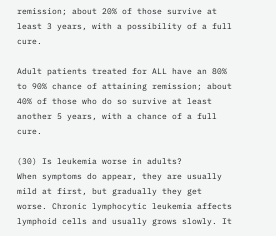remission; about 20% of those survive at least 3 years, with a possibility of a full cure.

Adult patients treated for ALL have an 80% to 90% chance of attaining remission; about 40% of those who do so survive at least another 5 years, with a chance of a full cure.

(30) Is leukemia worse in adults?
When symptoms do appear, they are usually mild at first, but gradually they get worse. Chronic lymphocytic leukemia affects lymphoid cells and usually grows slowly. It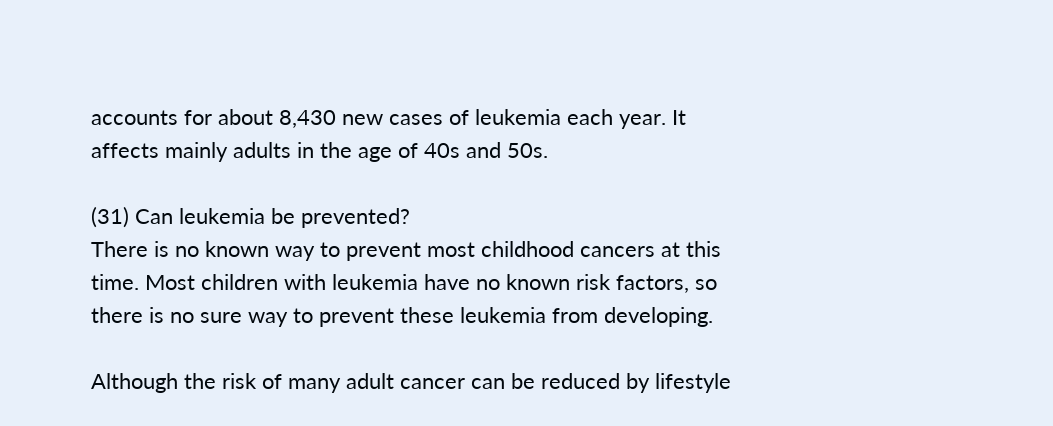accounts for about 8,430 new cases of leukemia each year. It affects mainly adults in the age of 40s and 50s.

(31) Can leukemia be prevented?
There is no known way to prevent most childhood cancers at this time. Most children with leukemia have no known risk factors, so there is no sure way to prevent these leukemia from developing.

Although the risk of many adult cancer can be reduced by lifestyle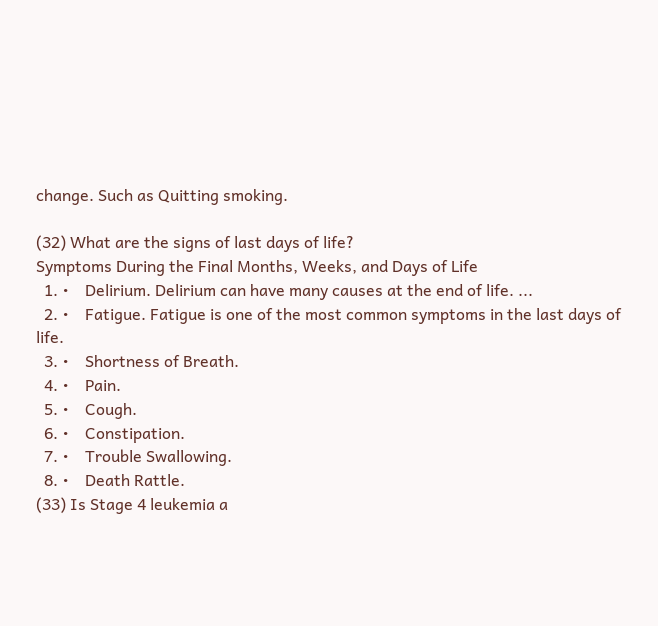change. Such as Quitting smoking.

(32) What are the signs of last days of life?
Symptoms During the Final Months, Weeks, and Days of Life
  1. •    Delirium. Delirium can have many causes at the end of life. ...
  2. •    Fatigue. Fatigue is one of the most common symptoms in the last days of life.
  3. •    Shortness of Breath.
  4. •    Pain.
  5. •    Cough.
  6. •    Constipation.
  7. •    Trouble Swallowing.
  8. •    Death Rattle.
(33) Is Stage 4 leukemia a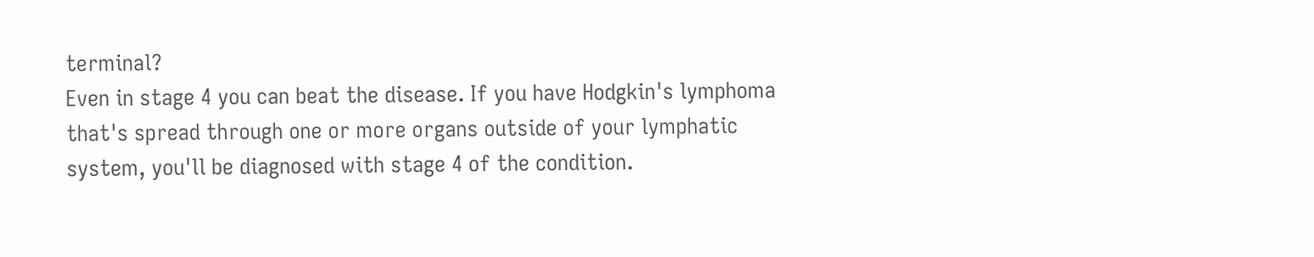terminal?
Even in stage 4 you can beat the disease. If you have Hodgkin's lymphoma that's spread through one or more organs outside of your lymphatic system, you'll be diagnosed with stage 4 of the condition.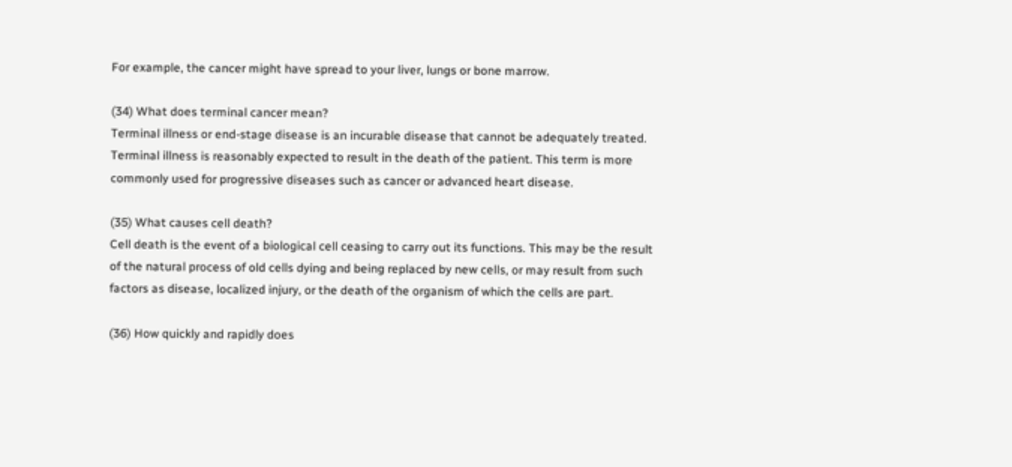For example, the cancer might have spread to your liver, lungs or bone marrow.

(34) What does terminal cancer mean?
Terminal illness or end-stage disease is an incurable disease that cannot be adequately treated. Terminal illness is reasonably expected to result in the death of the patient. This term is more commonly used for progressive diseases such as cancer or advanced heart disease.

(35) What causes cell death?
Cell death is the event of a biological cell ceasing to carry out its functions. This may be the result of the natural process of old cells dying and being replaced by new cells, or may result from such factors as disease, localized injury, or the death of the organism of which the cells are part.

(36) How quickly and rapidly does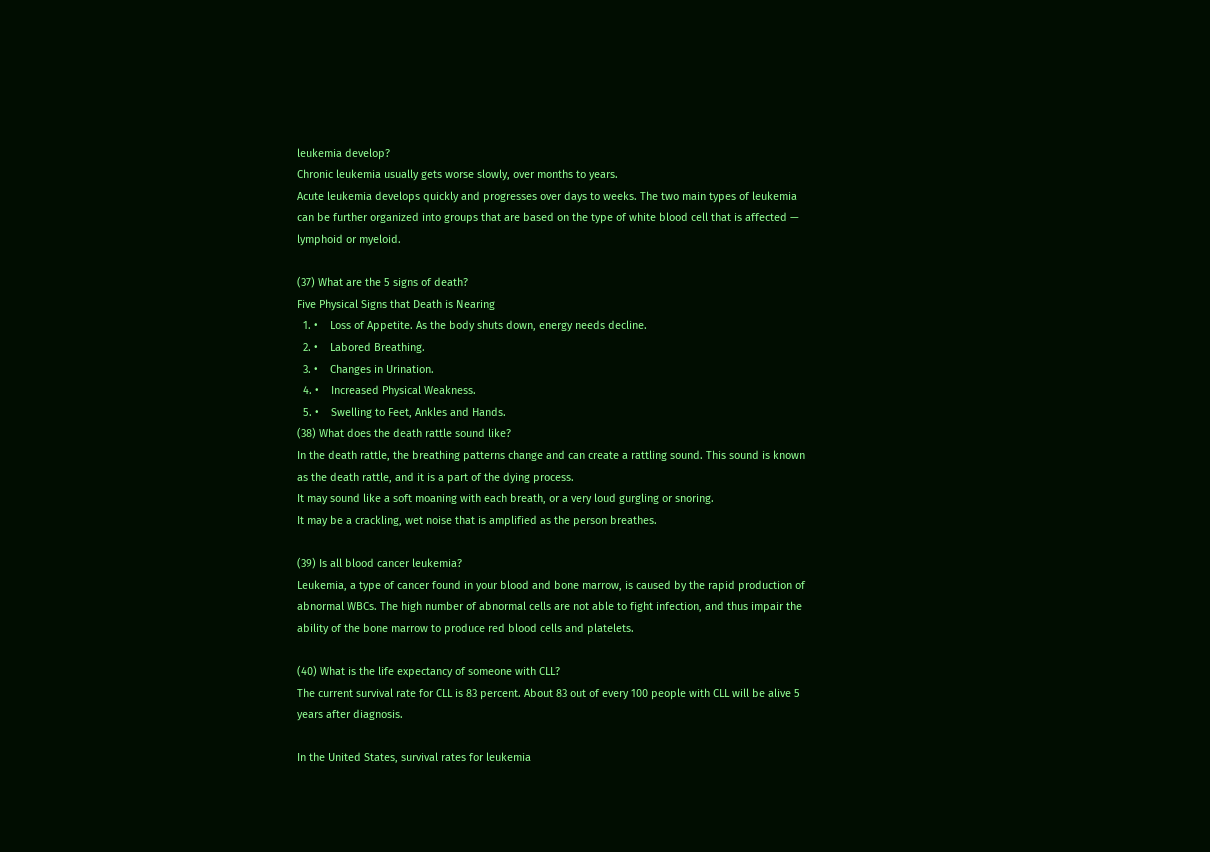leukemia develop?
Chronic leukemia usually gets worse slowly, over months to years.
Acute leukemia develops quickly and progresses over days to weeks. The two main types of leukemia can be further organized into groups that are based on the type of white blood cell that is affected — lymphoid or myeloid.

(37) What are the 5 signs of death?
Five Physical Signs that Death is Nearing
  1. •    Loss of Appetite. As the body shuts down, energy needs decline.
  2. •    Labored Breathing.
  3. •    Changes in Urination.
  4. •    Increased Physical Weakness.
  5. •    Swelling to Feet, Ankles and Hands.
(38) What does the death rattle sound like?
In the death rattle, the breathing patterns change and can create a rattling sound. This sound is known as the death rattle, and it is a part of the dying process.
It may sound like a soft moaning with each breath, or a very loud gurgling or snoring.
It may be a crackling, wet noise that is amplified as the person breathes.

(39) Is all blood cancer leukemia?
Leukemia, a type of cancer found in your blood and bone marrow, is caused by the rapid production of abnormal WBCs. The high number of abnormal cells are not able to fight infection, and thus impair the ability of the bone marrow to produce red blood cells and platelets.

(40) What is the life expectancy of someone with CLL?
The current survival rate for CLL is 83 percent. About 83 out of every 100 people with CLL will be alive 5 years after diagnosis.

In the United States, survival rates for leukemia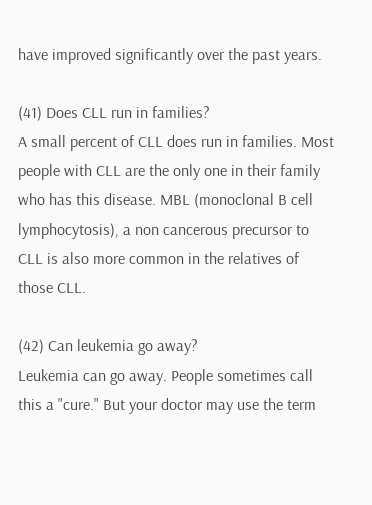have improved significantly over the past years.

(41) Does CLL run in families?
A small percent of CLL does run in families. Most people with CLL are the only one in their family who has this disease. MBL (monoclonal B cell lymphocytosis), a non cancerous precursor to CLL is also more common in the relatives of those CLL.

(42) Can leukemia go away?
Leukemia can go away. People sometimes call this a "cure." But your doctor may use the term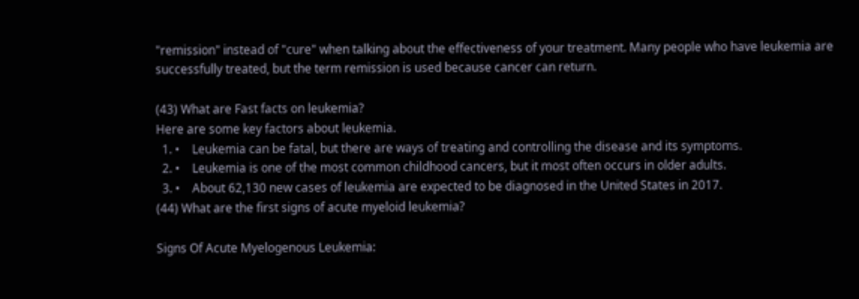"remission" instead of "cure" when talking about the effectiveness of your treatment. Many people who have leukemia are successfully treated, but the term remission is used because cancer can return.

(43) What are Fast facts on leukemia?
Here are some key factors about leukemia.
  1. •    Leukemia can be fatal, but there are ways of treating and controlling the disease and its symptoms.
  2. •    Leukemia is one of the most common childhood cancers, but it most often occurs in older adults.
  3. •    About 62,130 new cases of leukemia are expected to be diagnosed in the United States in 2017.
(44) What are the first signs of acute myeloid leukemia?

Signs Of Acute Myelogenous Leukemia: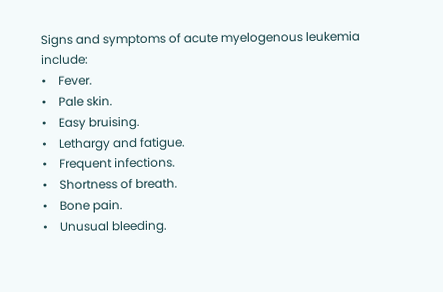Signs and symptoms of acute myelogenous leukemia include:
•    Fever.
•    Pale skin.
•    Easy bruising.
•    Lethargy and fatigue.
•    Frequent infections.
•    Shortness of breath.
•    Bone pain.
•    Unusual bleeding.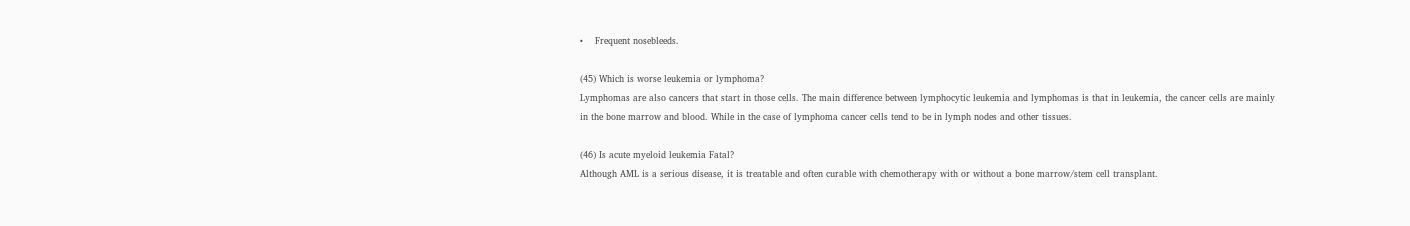•    Frequent nosebleeds.

(45) Which is worse leukemia or lymphoma?
Lymphomas are also cancers that start in those cells. The main difference between lymphocytic leukemia and lymphomas is that in leukemia, the cancer cells are mainly in the bone marrow and blood. While in the case of lymphoma cancer cells tend to be in lymph nodes and other tissues.

(46) Is acute myeloid leukemia Fatal?
Although AML is a serious disease, it is treatable and often curable with chemotherapy with or without a bone marrow/stem cell transplant.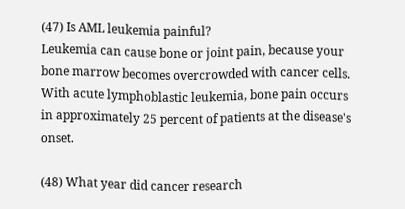(47) Is AML leukemia painful?
Leukemia can cause bone or joint pain, because your bone marrow becomes overcrowded with cancer cells. With acute lymphoblastic leukemia, bone pain occurs in approximately 25 percent of patients at the disease's onset.

(48) What year did cancer research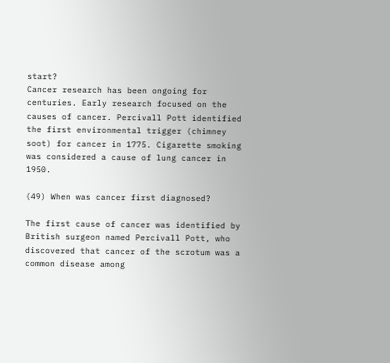start?
Cancer research has been ongoing for centuries. Early research focused on the causes of cancer. Percivall Pott identified the first environmental trigger (chimney soot) for cancer in 1775. Cigarette smoking was considered a cause of lung cancer in 1950.

(49) When was cancer first diagnosed?

The first cause of cancer was identified by British surgeon named Percivall Pott, who discovered that cancer of the scrotum was a common disease among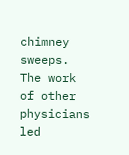chimney sweeps. The work of other physicians led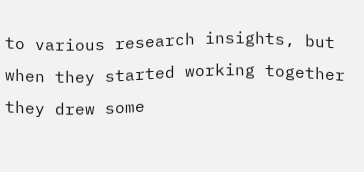to various research insights, but when they started working together they drew some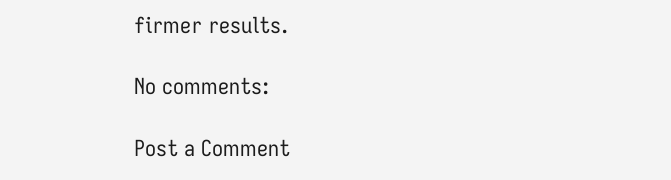firmer results.

No comments:

Post a Comment